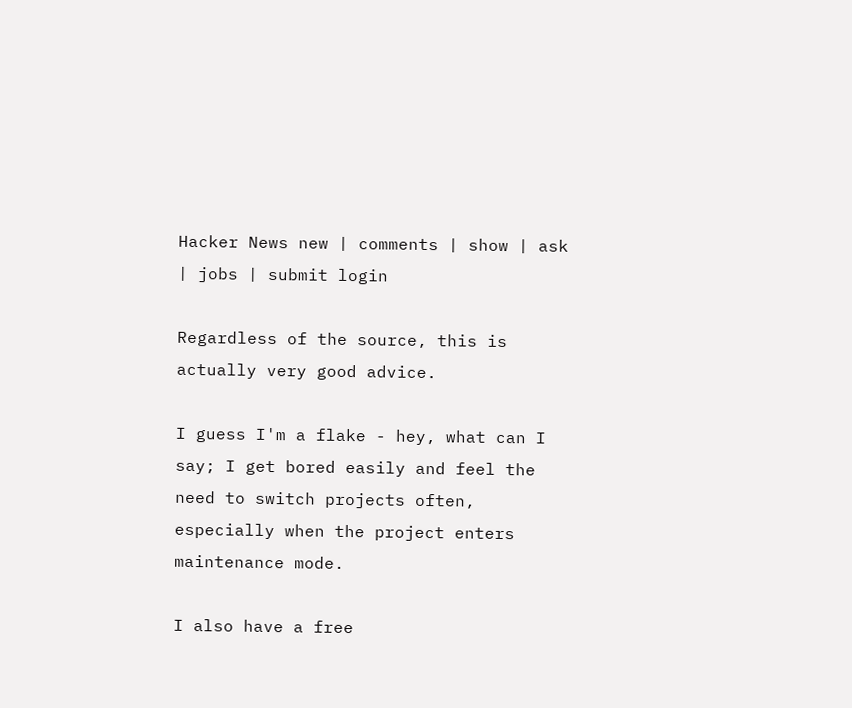Hacker News new | comments | show | ask | jobs | submit login

Regardless of the source, this is actually very good advice.

I guess I'm a flake - hey, what can I say; I get bored easily and feel the need to switch projects often, especially when the project enters maintenance mode.

I also have a free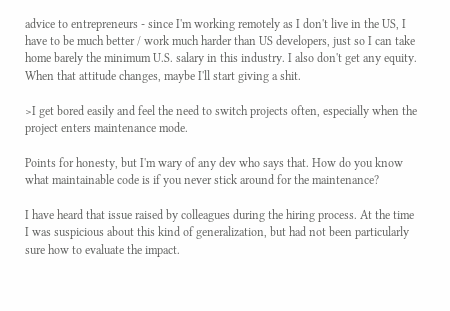advice to entrepreneurs - since I'm working remotely as I don't live in the US, I have to be much better / work much harder than US developers, just so I can take home barely the minimum U.S. salary in this industry. I also don't get any equity. When that attitude changes, maybe I'll start giving a shit.

>I get bored easily and feel the need to switch projects often, especially when the project enters maintenance mode.

Points for honesty, but I'm wary of any dev who says that. How do you know what maintainable code is if you never stick around for the maintenance?

I have heard that issue raised by colleagues during the hiring process. At the time I was suspicious about this kind of generalization, but had not been particularly sure how to evaluate the impact.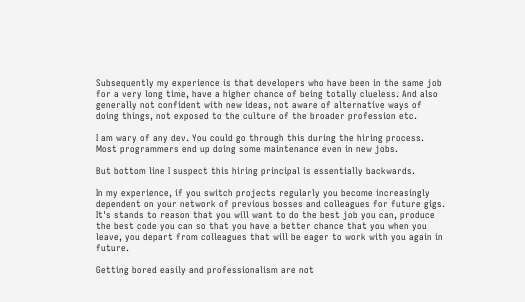Subsequently my experience is that developers who have been in the same job for a very long time, have a higher chance of being totally clueless. And also generally not confident with new ideas, not aware of alternative ways of doing things, not exposed to the culture of the broader profession etc.

I am wary of any dev. You could go through this during the hiring process. Most programmers end up doing some maintenance even in new jobs.

But bottom line I suspect this hiring principal is essentially backwards.

In my experience, if you switch projects regularly you become increasingly dependent on your network of previous bosses and colleagues for future gigs. It's stands to reason that you will want to do the best job you can, produce the best code you can so that you have a better chance that you when you leave, you depart from colleagues that will be eager to work with you again in future.

Getting bored easily and professionalism are not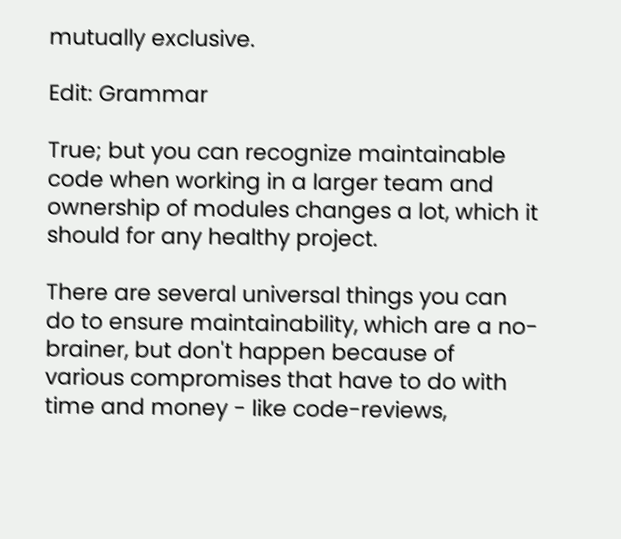mutually exclusive.

Edit: Grammar

True; but you can recognize maintainable code when working in a larger team and ownership of modules changes a lot, which it should for any healthy project.

There are several universal things you can do to ensure maintainability, which are a no-brainer, but don't happen because of various compromises that have to do with time and money - like code-reviews,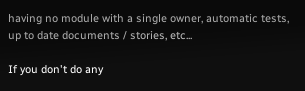having no module with a single owner, automatic tests, up to date documents / stories, etc...

If you don't do any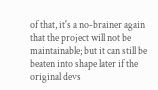of that, it's a no-brainer again that the project will not be maintainable; but it can still be beaten into shape later if the original devs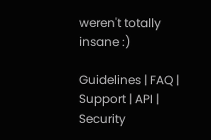weren't totally insane :)

Guidelines | FAQ | Support | API | Security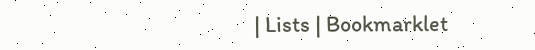| Lists | Bookmarklet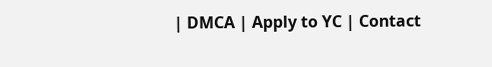| DMCA | Apply to YC | Contact